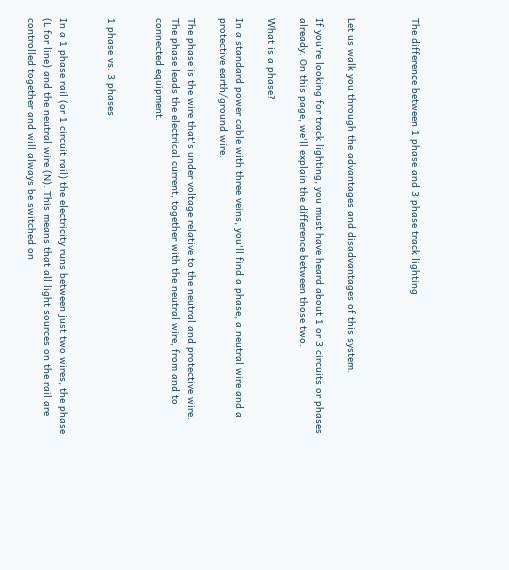The difference between 1 phase and 3 phase track lighting



Let us walk you through the advantages and disadvantages of this system.

If you're looking for track lighting, you must have heard about 1 or 3 circuits or phases already. On this page, we'll explain the difference between those two.

What is a phase?

In a standard power cable with three veins, you'll find a phase, a neutral wire and a protective earth/ground wire.

The phase is the wire that's under voltage relative to the neutral and protective wire. The phase leads the electrical current, together with the neutral wire, from and to connected equipment.


1 phase vs. 3 phases


In a 1 phase rail (or 1 circuit rail) the electricity runs between just two wires, the phase (L for line) and the neutral wire (N). This means that all light sources on the rail are controlled together and will always be switched on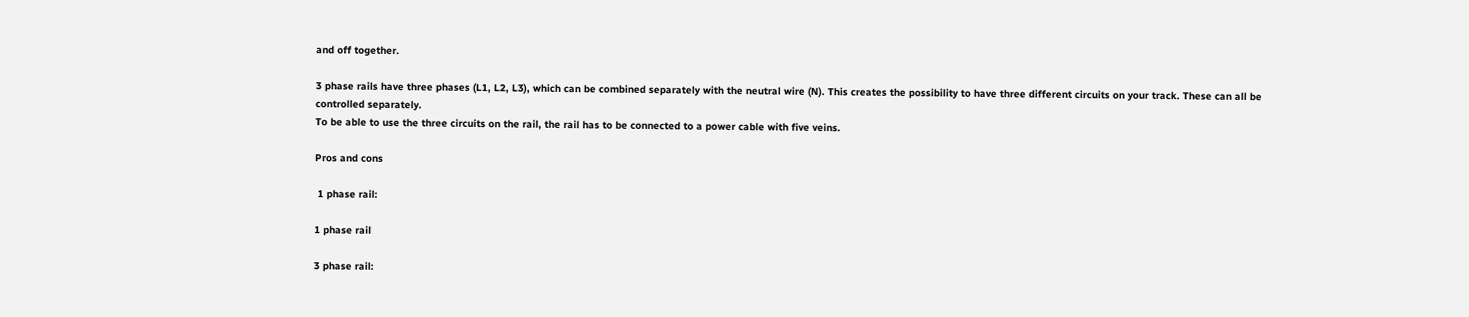and off together.

3 phase rails have three phases (L1, L2, L3), which can be combined separately with the neutral wire (N). This creates the possibility to have three different circuits on your track. These can all be controlled separately.
To be able to use the three circuits on the rail, the rail has to be connected to a power cable with five veins.

Pros and cons

 1 phase rail:

1 phase rail

3 phase rail: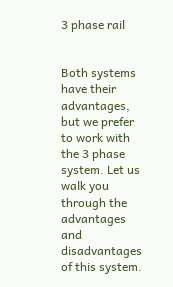3 phase rail


Both systems have their advantages, but we prefer to work with the 3 phase system. Let us walk you through the advantages and disadvantages of this system.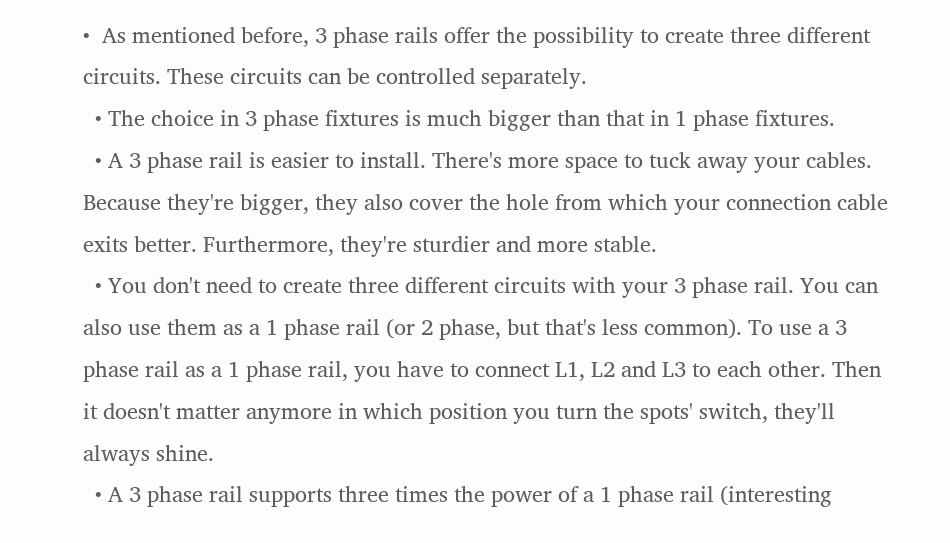•  As mentioned before, 3 phase rails offer the possibility to create three different circuits. These circuits can be controlled separately.
  • The choice in 3 phase fixtures is much bigger than that in 1 phase fixtures.
  • A 3 phase rail is easier to install. There's more space to tuck away your cables. Because they're bigger, they also cover the hole from which your connection cable exits better. Furthermore, they're sturdier and more stable.
  • You don't need to create three different circuits with your 3 phase rail. You can also use them as a 1 phase rail (or 2 phase, but that's less common). To use a 3 phase rail as a 1 phase rail, you have to connect L1, L2 and L3 to each other. Then it doesn't matter anymore in which position you turn the spots' switch, they'll always shine.
  • A 3 phase rail supports three times the power of a 1 phase rail (interesting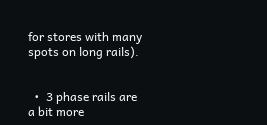for stores with many spots on long rails).


  •  3 phase rails are a bit more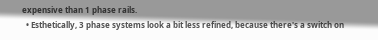expensive than 1 phase rails.
  • Esthetically, 3 phase systems look a bit less refined, because there's a switch on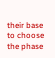their base to choose the phase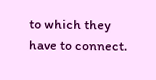to which they have to connect.